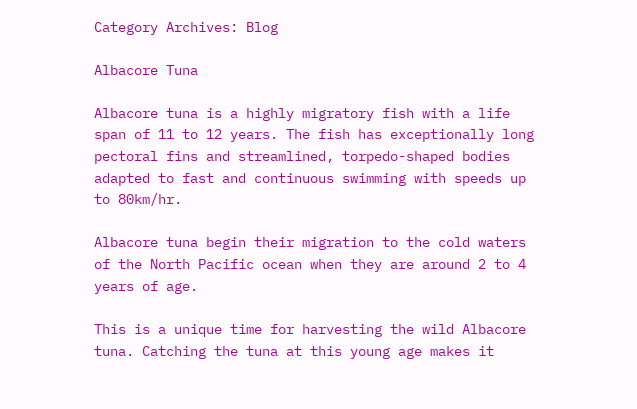Category Archives: Blog

Albacore Tuna

Albacore tuna is a highly migratory fish with a life span of 11 to 12 years. The fish has exceptionally long pectoral fins and streamlined, torpedo-shaped bodies adapted to fast and continuous swimming with speeds up to 80km/hr.

Albacore tuna begin their migration to the cold waters of the North Pacific ocean when they are around 2 to 4 years of age.

This is a unique time for harvesting the wild Albacore tuna. Catching the tuna at this young age makes it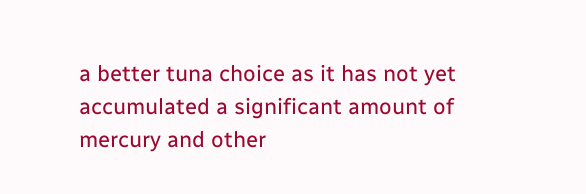a better tuna choice as it has not yet accumulated a significant amount of mercury and other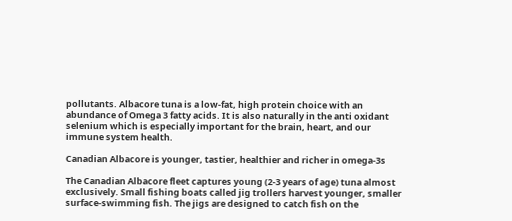pollutants. Albacore tuna is a low-fat, high protein choice with an abundance of Omega 3 fatty acids. It is also naturally in the anti oxidant selenium which is especially important for the brain, heart, and our immune system health.

Canadian Albacore is younger, tastier, healthier and richer in omega-3s

The Canadian Albacore fleet captures young (2-3 years of age) tuna almost exclusively. Small fishing boats called jig trollers harvest younger, smaller surface-swimming fish. The jigs are designed to catch fish on the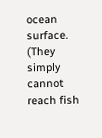ocean surface. (They simply cannot reach fish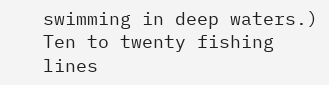swimming in deep waters.) Ten to twenty fishing lines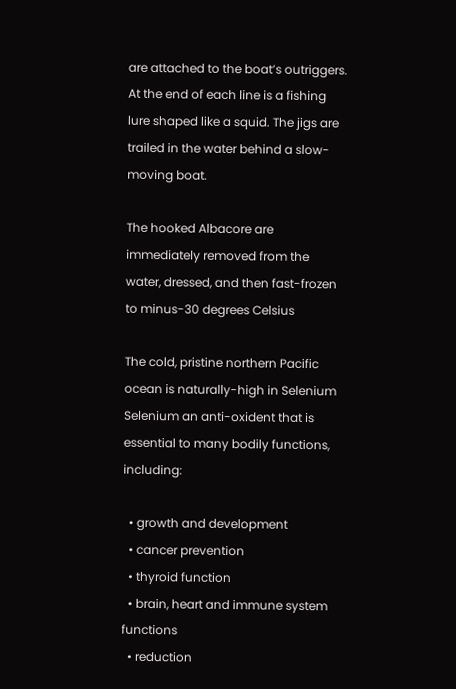are attached to the boat’s outriggers. At the end of each line is a fishing lure shaped like a squid. The jigs are trailed in the water behind a slow-moving boat.

The hooked Albacore are immediately removed from the water, dressed, and then fast-frozen to minus-30 degrees Celsius

The cold, pristine northern Pacific ocean is naturally-high in Selenium
Selenium an anti-oxident that is essential to many bodily functions, including:

  • growth and development
  • cancer prevention
  • thyroid function
  • brain, heart and immune system functions
  • reduction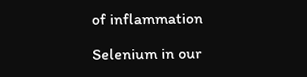of inflammation

Selenium in our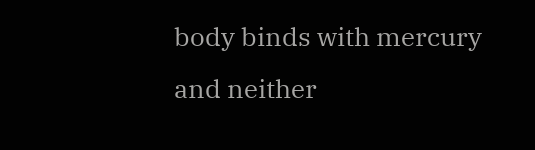body binds with mercury and neither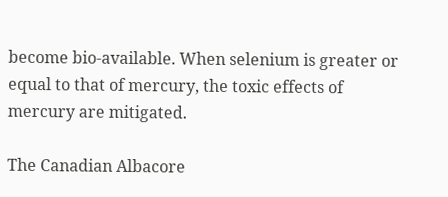become bio-available. When selenium is greater or equal to that of mercury, the toxic effects of mercury are mitigated.

The Canadian Albacore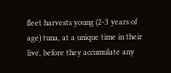fleet harvests young (2-3 years of age) tuna, at a unique time in their live, before they accumulate any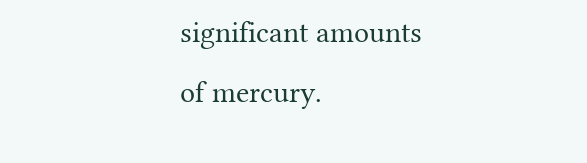significant amounts of mercury.